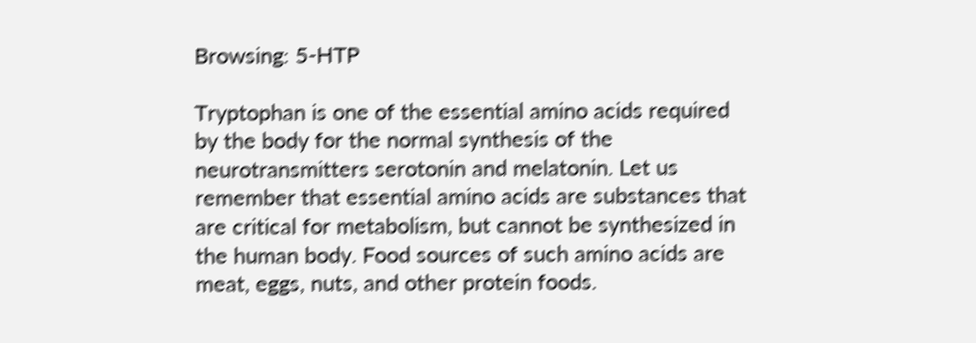Browsing: 5-HTP

Tryptophan is one of the essential amino acids required by the body for the normal synthesis of the neurotransmitters serotonin and melatonin. Let us remember that essential amino acids are substances that are critical for metabolism, but cannot be synthesized in the human body. Food sources of such amino acids are meat, eggs, nuts, and other protein foods.